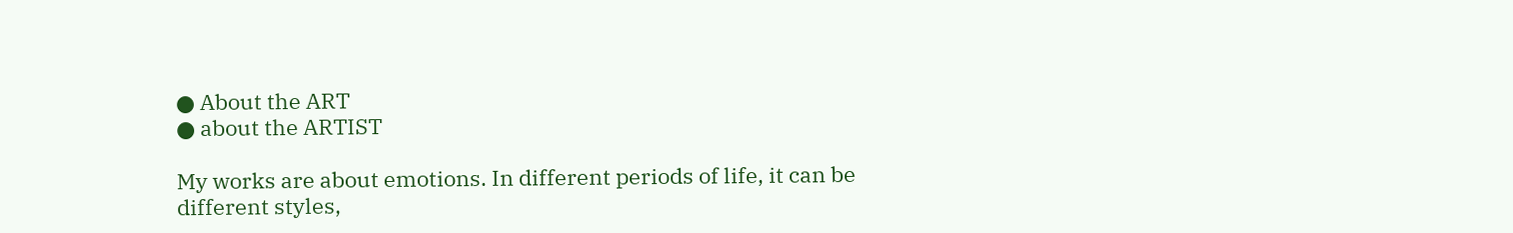● About the ART
● about the ARTIST

My works are about emotions. In different periods of life, it can be different styles,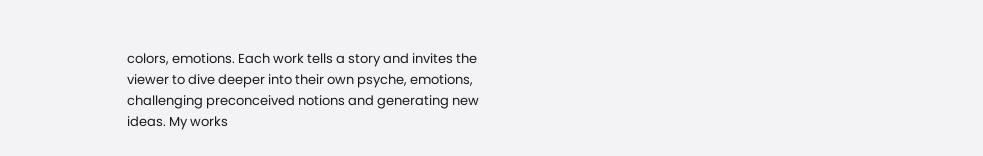colors, emotions. Each work tells a story and invites the viewer to dive deeper into their own psyche, emotions, challenging preconceived notions and generating new ideas. My works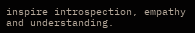inspire introspection, empathy and understanding.